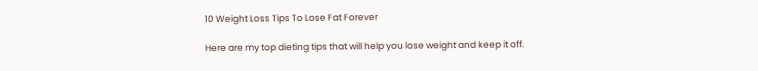10 Weight Loss Tips To Lose Fat Forever

Here are my top dieting tips that will help you lose weight and keep it off.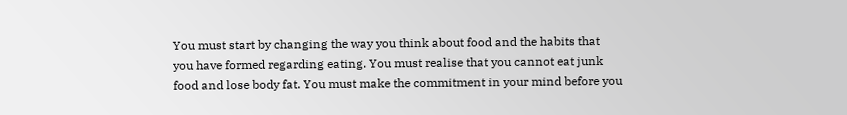You must start by changing the way you think about food and the habits that you have formed regarding eating. You must realise that you cannot eat junk food and lose body fat. You must make the commitment in your mind before you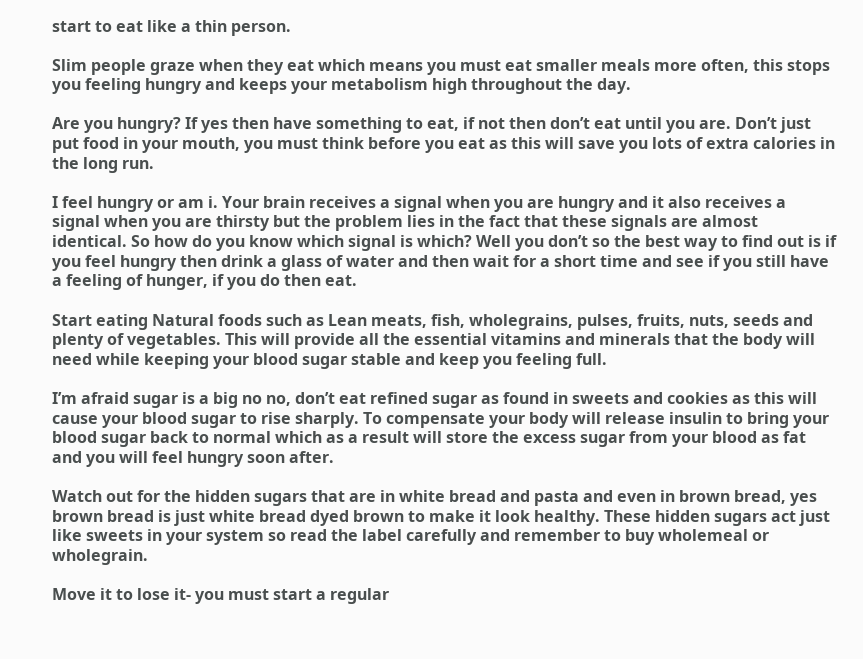start to eat like a thin person.

Slim people graze when they eat which means you must eat smaller meals more often, this stops you feeling hungry and keeps your metabolism high throughout the day.

Are you hungry? If yes then have something to eat, if not then don’t eat until you are. Don’t just put food in your mouth, you must think before you eat as this will save you lots of extra calories in the long run.

I feel hungry or am i. Your brain receives a signal when you are hungry and it also receives a signal when you are thirsty but the problem lies in the fact that these signals are almost identical. So how do you know which signal is which? Well you don’t so the best way to find out is if you feel hungry then drink a glass of water and then wait for a short time and see if you still have a feeling of hunger, if you do then eat.

Start eating Natural foods such as Lean meats, fish, wholegrains, pulses, fruits, nuts, seeds and plenty of vegetables. This will provide all the essential vitamins and minerals that the body will need while keeping your blood sugar stable and keep you feeling full.

I’m afraid sugar is a big no no, don’t eat refined sugar as found in sweets and cookies as this will cause your blood sugar to rise sharply. To compensate your body will release insulin to bring your blood sugar back to normal which as a result will store the excess sugar from your blood as fat and you will feel hungry soon after.

Watch out for the hidden sugars that are in white bread and pasta and even in brown bread, yes brown bread is just white bread dyed brown to make it look healthy. These hidden sugars act just like sweets in your system so read the label carefully and remember to buy wholemeal or wholegrain.

Move it to lose it- you must start a regular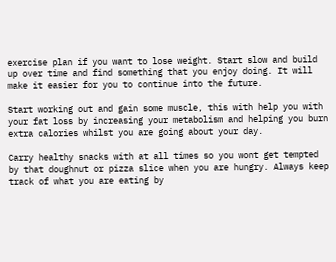exercise plan if you want to lose weight. Start slow and build up over time and find something that you enjoy doing. It will make it easier for you to continue into the future.

Start working out and gain some muscle, this with help you with your fat loss by increasing your metabolism and helping you burn extra calories whilst you are going about your day.

Carry healthy snacks with at all times so you wont get tempted by that doughnut or pizza slice when you are hungry. Always keep track of what you are eating by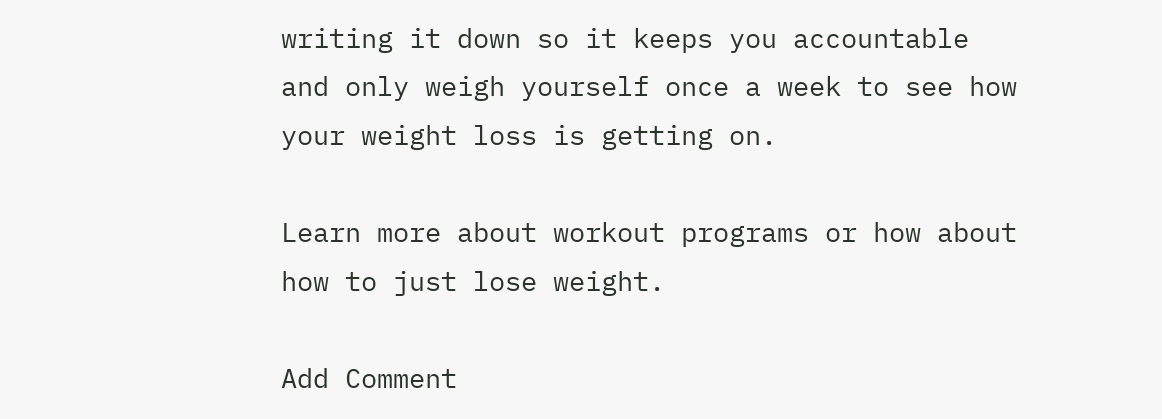writing it down so it keeps you accountable and only weigh yourself once a week to see how your weight loss is getting on.

Learn more about workout programs or how about how to just lose weight.

Add Comment